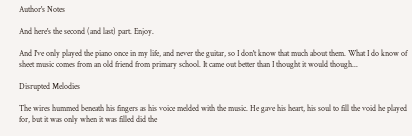Author's Notes

And here's the second (and last) part. Enjoy.

And I've only played the piano once in my life, and never the guitar, so I don't know that much about them. What I do know of sheet music comes from an old friend from primary school. It came out better than I thought it would though...

Disrupted Melodies

The wires hummed beneath his fingers as his voice melded with the music. He gave his heart, his soul to fill the void he played for, but it was only when it was filled did the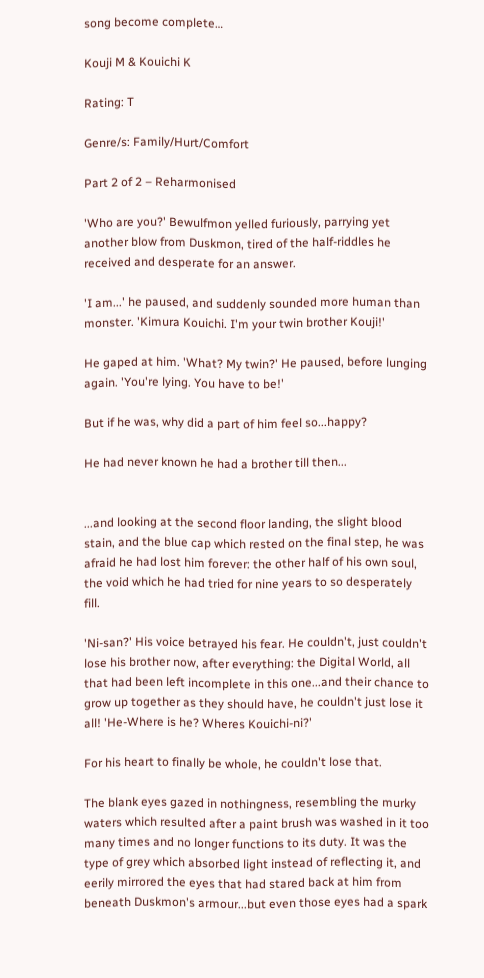song become complete…

Kouji M & Kouichi K

Rating: T

Genre/s: Family/Hurt/Comfort

Part 2 of 2 – Reharmonised

'Who are you?' Bewulfmon yelled furiously, parrying yet another blow from Duskmon, tired of the half-riddles he received and desperate for an answer.

'I am...' he paused, and suddenly sounded more human than monster. 'Kimura Kouichi. I'm your twin brother Kouji!'

He gaped at him. 'What? My twin?' He paused, before lunging again. 'You're lying. You have to be!'

But if he was, why did a part of him feel so...happy?

He had never known he had a brother till then...


...and looking at the second floor landing, the slight blood stain, and the blue cap which rested on the final step, he was afraid he had lost him forever: the other half of his own soul, the void which he had tried for nine years to so desperately fill.

'Ni-san?' His voice betrayed his fear. He couldn't, just couldn't lose his brother now, after everything: the Digital World, all that had been left incomplete in this one...and their chance to grow up together as they should have, he couldn't just lose it all! 'He-Where is he? Wheres Kouichi-ni?'

For his heart to finally be whole, he couldn't lose that.

The blank eyes gazed in nothingness, resembling the murky waters which resulted after a paint brush was washed in it too many times and no longer functions to its duty. It was the type of grey which absorbed light instead of reflecting it, and eerily mirrored the eyes that had stared back at him from beneath Duskmon's armour...but even those eyes had a spark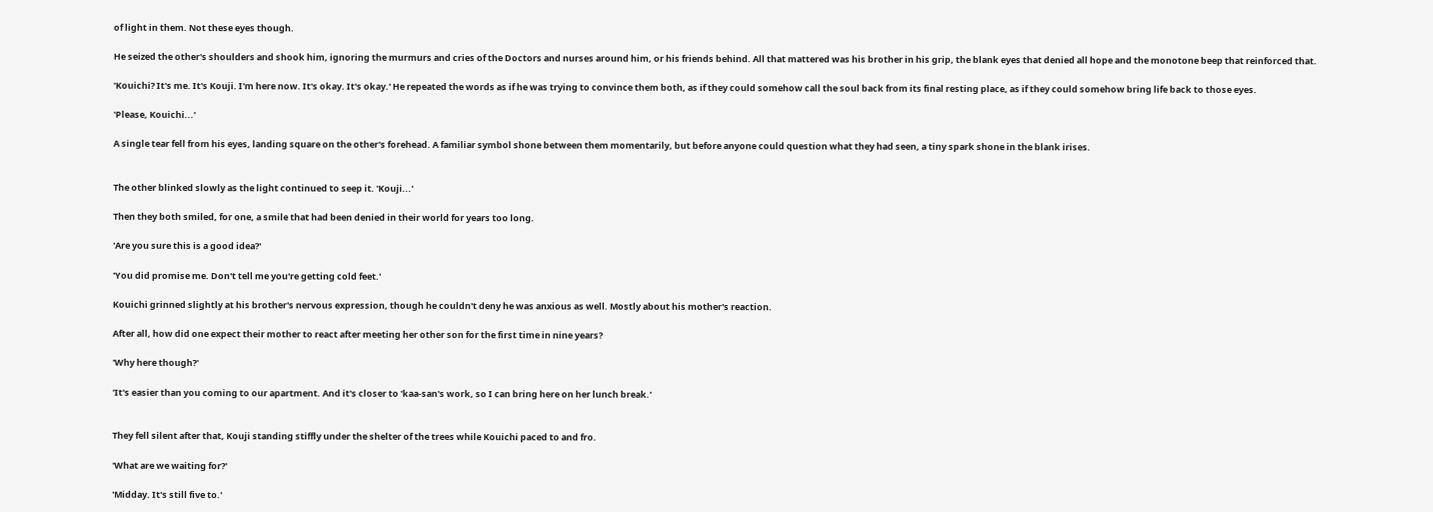of light in them. Not these eyes though.

He seized the other's shoulders and shook him, ignoring the murmurs and cries of the Doctors and nurses around him, or his friends behind. All that mattered was his brother in his grip, the blank eyes that denied all hope and the monotone beep that reinforced that.

'Kouichi? It's me. It's Kouji. I'm here now. It's okay. It's okay.' He repeated the words as if he was trying to convince them both, as if they could somehow call the soul back from its final resting place, as if they could somehow bring life back to those eyes.

'Please, Kouichi...'

A single tear fell from his eyes, landing square on the other's forehead. A familiar symbol shone between them momentarily, but before anyone could question what they had seen, a tiny spark shone in the blank irises.


The other blinked slowly as the light continued to seep it. 'Kouji...'

Then they both smiled, for one, a smile that had been denied in their world for years too long.

'Are you sure this is a good idea?'

'You did promise me. Don't tell me you're getting cold feet.'

Kouichi grinned slightly at his brother's nervous expression, though he couldn't deny he was anxious as well. Mostly about his mother's reaction.

After all, how did one expect their mother to react after meeting her other son for the first time in nine years?

'Why here though?'

'It's easier than you coming to our apartment. And it's closer to 'kaa-san's work, so I can bring here on her lunch break.'


They fell silent after that, Kouji standing stiffly under the shelter of the trees while Kouichi paced to and fro.

'What are we waiting for?'

'Midday. It's still five to.'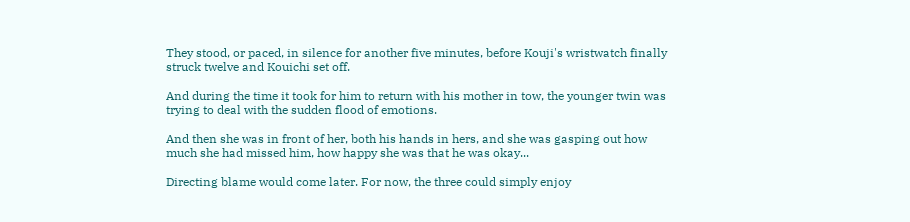They stood, or paced, in silence for another five minutes, before Kouji's wristwatch finally struck twelve and Kouichi set off.

And during the time it took for him to return with his mother in tow, the younger twin was trying to deal with the sudden flood of emotions.

And then she was in front of her, both his hands in hers, and she was gasping out how much she had missed him, how happy she was that he was okay...

Directing blame would come later. For now, the three could simply enjoy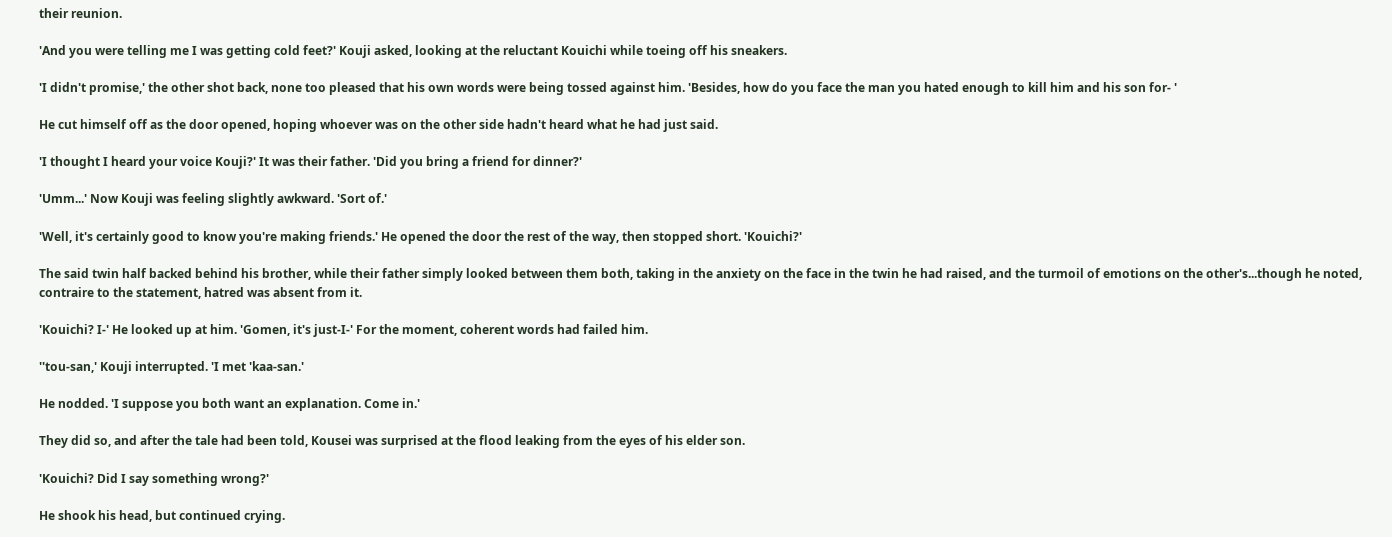their reunion.

'And you were telling me I was getting cold feet?' Kouji asked, looking at the reluctant Kouichi while toeing off his sneakers.

'I didn't promise,' the other shot back, none too pleased that his own words were being tossed against him. 'Besides, how do you face the man you hated enough to kill him and his son for- '

He cut himself off as the door opened, hoping whoever was on the other side hadn't heard what he had just said.

'I thought I heard your voice Kouji?' It was their father. 'Did you bring a friend for dinner?'

'Umm...' Now Kouji was feeling slightly awkward. 'Sort of.'

'Well, it's certainly good to know you're making friends.' He opened the door the rest of the way, then stopped short. 'Kouichi?'

The said twin half backed behind his brother, while their father simply looked between them both, taking in the anxiety on the face in the twin he had raised, and the turmoil of emotions on the other's...though he noted, contraire to the statement, hatred was absent from it.

'Kouichi? I-' He looked up at him. 'Gomen, it's just-I-' For the moment, coherent words had failed him.

''tou-san,' Kouji interrupted. 'I met 'kaa-san.'

He nodded. 'I suppose you both want an explanation. Come in.'

They did so, and after the tale had been told, Kousei was surprised at the flood leaking from the eyes of his elder son.

'Kouichi? Did I say something wrong?'

He shook his head, but continued crying.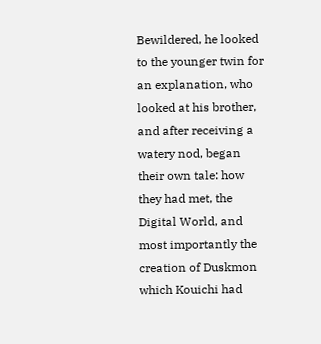Bewildered, he looked to the younger twin for an explanation, who looked at his brother, and after receiving a watery nod, began their own tale: how they had met, the Digital World, and most importantly the creation of Duskmon which Kouichi had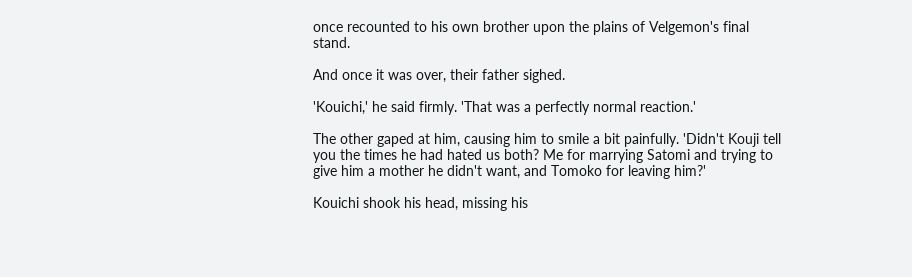once recounted to his own brother upon the plains of Velgemon's final stand.

And once it was over, their father sighed.

'Kouichi,' he said firmly. 'That was a perfectly normal reaction.'

The other gaped at him, causing him to smile a bit painfully. 'Didn't Kouji tell you the times he had hated us both? Me for marrying Satomi and trying to give him a mother he didn't want, and Tomoko for leaving him?'

Kouichi shook his head, missing his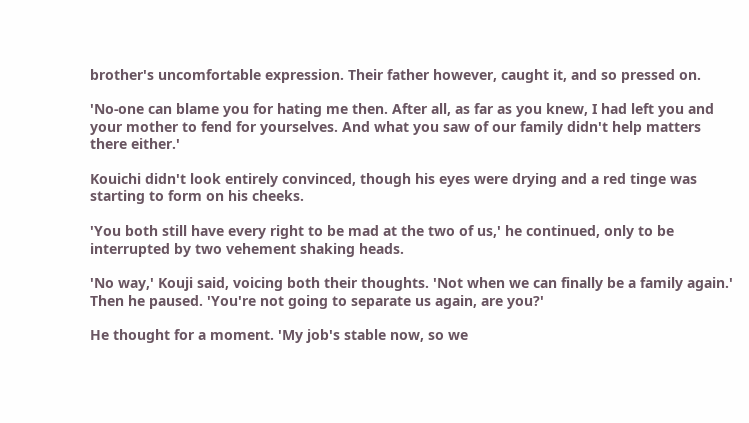brother's uncomfortable expression. Their father however, caught it, and so pressed on.

'No-one can blame you for hating me then. After all, as far as you knew, I had left you and your mother to fend for yourselves. And what you saw of our family didn't help matters there either.'

Kouichi didn't look entirely convinced, though his eyes were drying and a red tinge was starting to form on his cheeks.

'You both still have every right to be mad at the two of us,' he continued, only to be interrupted by two vehement shaking heads.

'No way,' Kouji said, voicing both their thoughts. 'Not when we can finally be a family again.' Then he paused. 'You're not going to separate us again, are you?'

He thought for a moment. 'My job's stable now, so we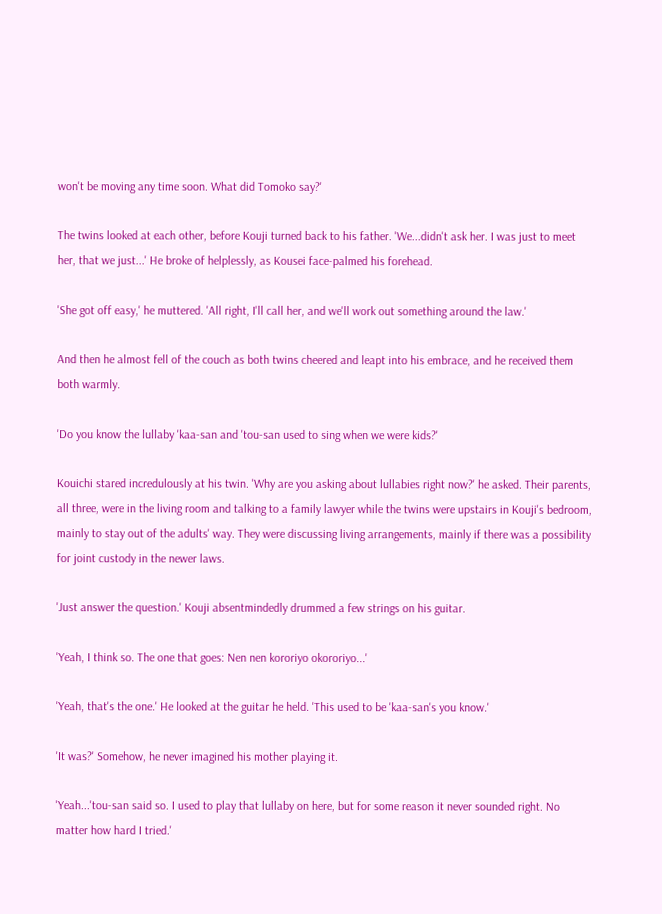won't be moving any time soon. What did Tomoko say?'

The twins looked at each other, before Kouji turned back to his father. 'We...didn't ask her. I was just to meet her, that we just...' He broke of helplessly, as Kousei face-palmed his forehead.

'She got off easy,' he muttered. 'All right, I'll call her, and we'll work out something around the law.'

And then he almost fell of the couch as both twins cheered and leapt into his embrace, and he received them both warmly.

'Do you know the lullaby 'kaa-san and 'tou-san used to sing when we were kids?'

Kouichi stared incredulously at his twin. 'Why are you asking about lullabies right now?' he asked. Their parents, all three, were in the living room and talking to a family lawyer while the twins were upstairs in Kouji's bedroom, mainly to stay out of the adults' way. They were discussing living arrangements, mainly if there was a possibility for joint custody in the newer laws.

'Just answer the question.' Kouji absentmindedly drummed a few strings on his guitar.

'Yeah, I think so. The one that goes: Nen nen kororiyo okororiyo...'

'Yeah, that's the one.' He looked at the guitar he held. 'This used to be 'kaa-san's you know.'

'It was?' Somehow, he never imagined his mother playing it.

'Yeah...'tou-san said so. I used to play that lullaby on here, but for some reason it never sounded right. No matter how hard I tried.'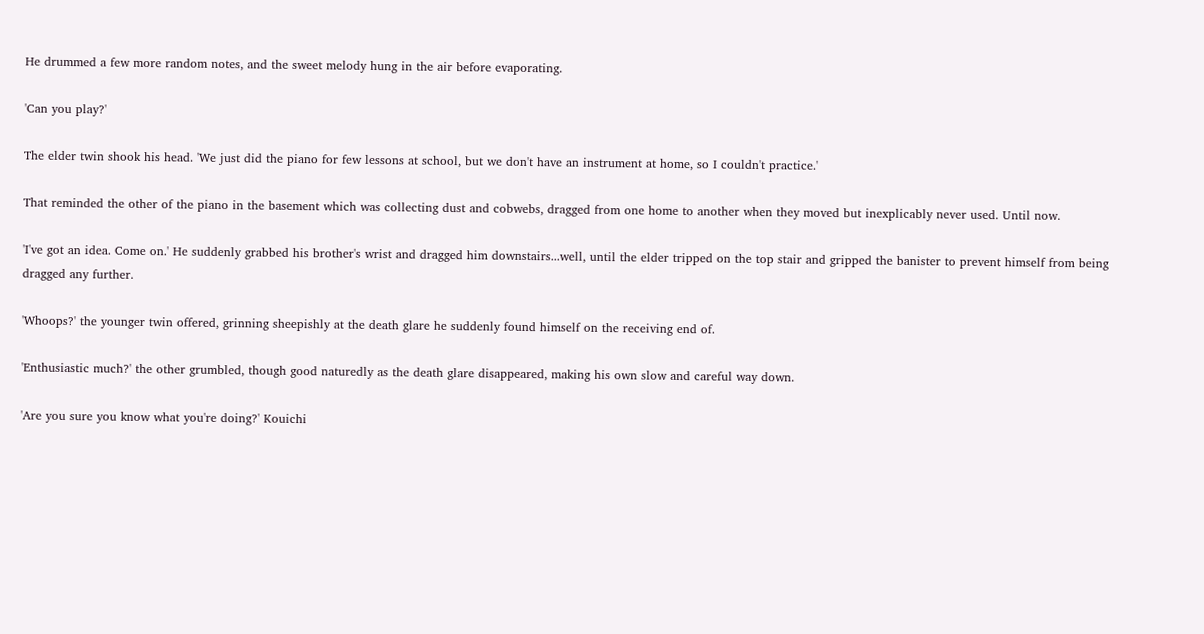He drummed a few more random notes, and the sweet melody hung in the air before evaporating.

'Can you play?'

The elder twin shook his head. 'We just did the piano for few lessons at school, but we don't have an instrument at home, so I couldn't practice.'

That reminded the other of the piano in the basement which was collecting dust and cobwebs, dragged from one home to another when they moved but inexplicably never used. Until now.

'I've got an idea. Come on.' He suddenly grabbed his brother's wrist and dragged him downstairs...well, until the elder tripped on the top stair and gripped the banister to prevent himself from being dragged any further.

'Whoops?' the younger twin offered, grinning sheepishly at the death glare he suddenly found himself on the receiving end of.

'Enthusiastic much?' the other grumbled, though good naturedly as the death glare disappeared, making his own slow and careful way down.

'Are you sure you know what you're doing?' Kouichi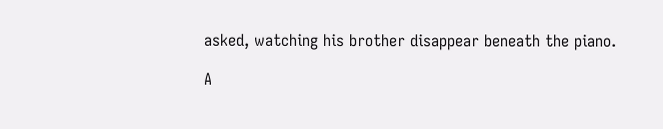asked, watching his brother disappear beneath the piano.

A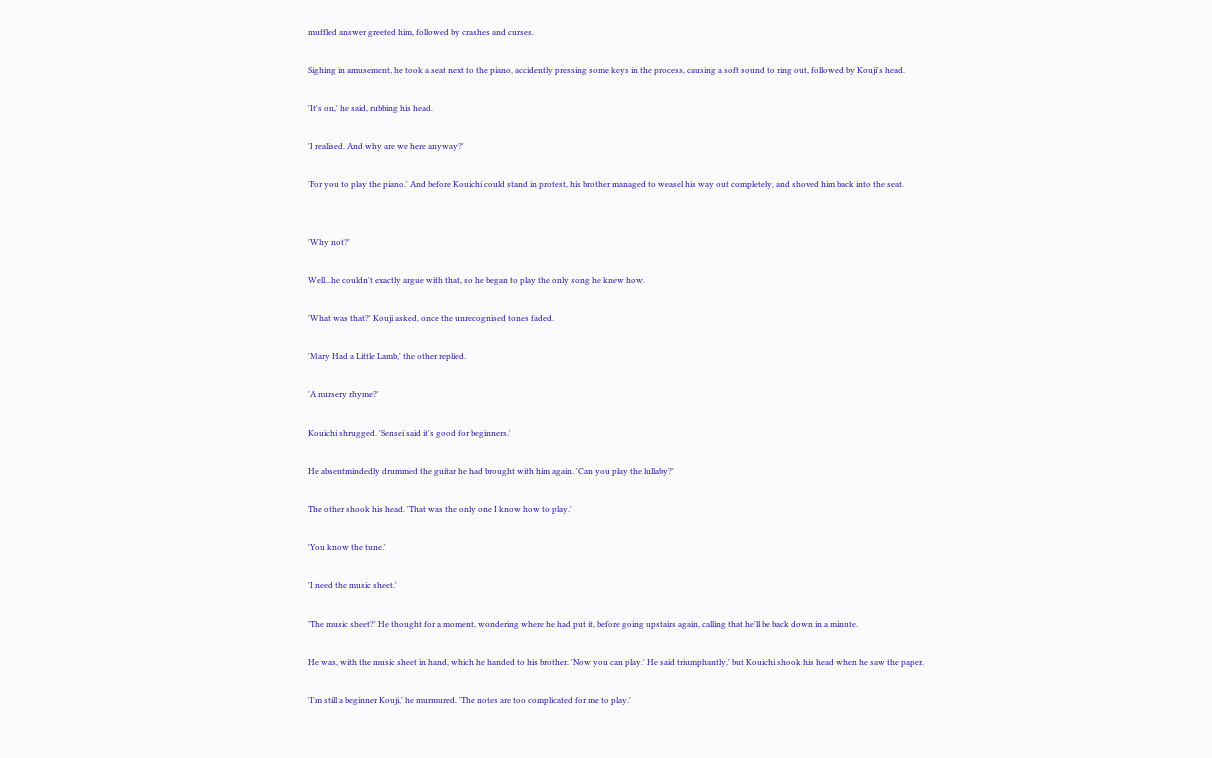muffled answer greeted him, followed by crashes and curses.

Sighing in amusement, he took a seat next to the piano, accidently pressing some keys in the process, causing a soft sound to ring out, followed by Kouji's head.

'It's on,' he said, rubbing his head.

'I realised. And why are we here anyway?'

'For you to play the piano.' And before Kouichi could stand in protest, his brother managed to weasel his way out completely, and shoved him back into the seat.


'Why not?'

Well...he couldn't exactly argue with that, so he began to play the only song he knew how.

'What was that?' Kouji asked, once the unrecognised tones faded.

'Mary Had a Little Lamb,' the other replied.

'A nursery rhyme?'

Kouichi shrugged. 'Sensei said it's good for beginners.'

He absentmindedly drummed the guitar he had brought with him again. 'Can you play the lullaby?'

The other shook his head. 'That was the only one I know how to play.'

'You know the tune.'

'I need the music sheet.'

'The music sheet?' He thought for a moment, wondering where he had put it, before going upstairs again, calling that he'll be back down in a minute.

He was, with the music sheet in hand, which he handed to his brother. 'Now you can play.' He said triumphantly,' but Kouichi shook his head when he saw the paper.

'I'm still a beginner Kouji,' he murmured. 'The notes are too complicated for me to play.'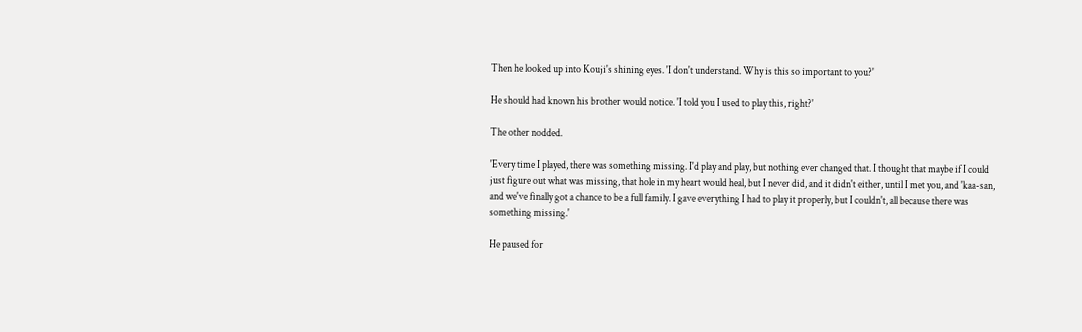Then he looked up into Kouji's shining eyes. 'I don't understand. Why is this so important to you?'

He should had known his brother would notice. 'I told you I used to play this, right?'

The other nodded.

'Every time I played, there was something missing. I'd play and play, but nothing ever changed that. I thought that maybe if I could just figure out what was missing, that hole in my heart would heal, but I never did, and it didn't either, until I met you, and 'kaa-san, and we've finally got a chance to be a full family. I gave everything I had to play it properly, but I couldn't, all because there was something missing.'

He paused for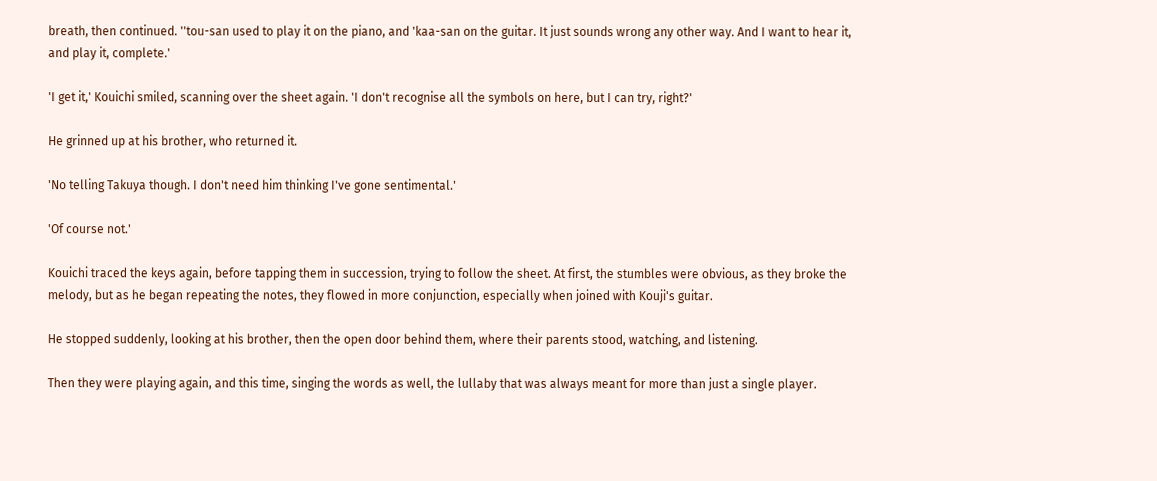breath, then continued. ''tou-san used to play it on the piano, and 'kaa-san on the guitar. It just sounds wrong any other way. And I want to hear it, and play it, complete.'

'I get it,' Kouichi smiled, scanning over the sheet again. 'I don't recognise all the symbols on here, but I can try, right?'

He grinned up at his brother, who returned it.

'No telling Takuya though. I don't need him thinking I've gone sentimental.'

'Of course not.'

Kouichi traced the keys again, before tapping them in succession, trying to follow the sheet. At first, the stumbles were obvious, as they broke the melody, but as he began repeating the notes, they flowed in more conjunction, especially when joined with Kouji's guitar.

He stopped suddenly, looking at his brother, then the open door behind them, where their parents stood, watching, and listening.

Then they were playing again, and this time, singing the words as well, the lullaby that was always meant for more than just a single player.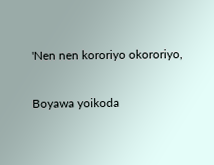'Nen nen kororiyo okororiyo,

Boyawa yoikoda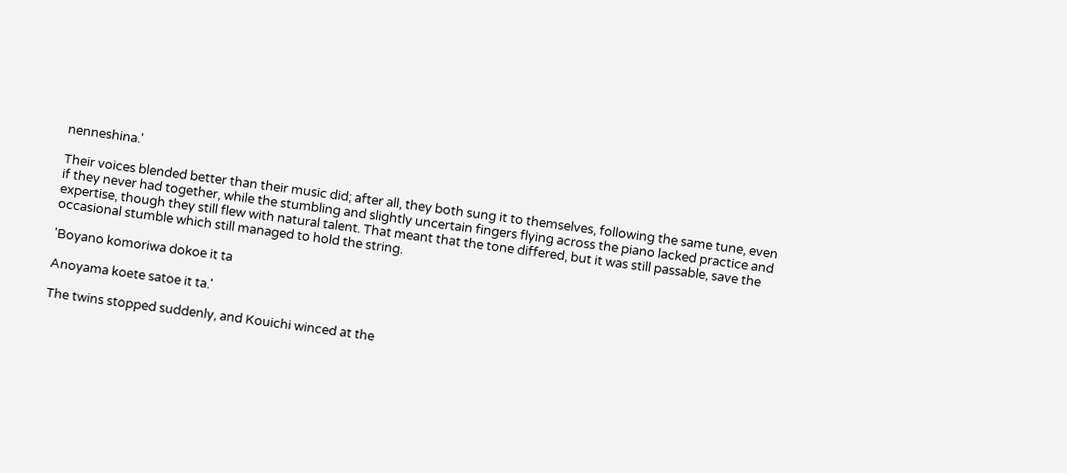nenneshina.'

Their voices blended better than their music did; after all, they both sung it to themselves, following the same tune, even if they never had together, while the stumbling and slightly uncertain fingers flying across the piano lacked practice and expertise, though they still flew with natural talent. That meant that the tone differed, but it was still passable, save the occasional stumble which still managed to hold the string.

'Boyano komoriwa dokoe it ta

Anoyama koete satoe it ta.'

The twins stopped suddenly, and Kouichi winced at the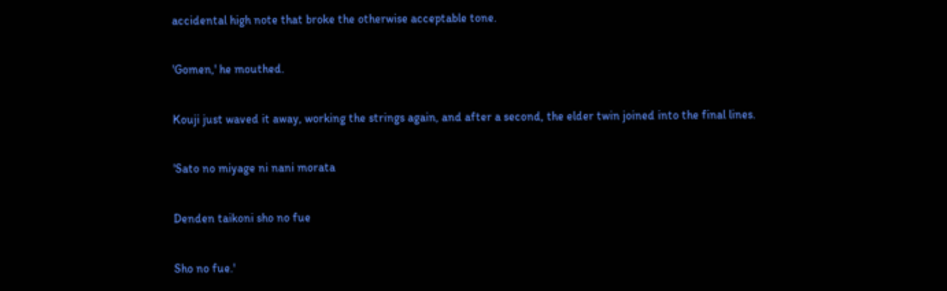accidental high note that broke the otherwise acceptable tone.

'Gomen,' he mouthed.

Kouji just waved it away, working the strings again, and after a second, the elder twin joined into the final lines.

'Sato no miyage ni nani morata

Denden taikoni sho no fue

Sho no fue.'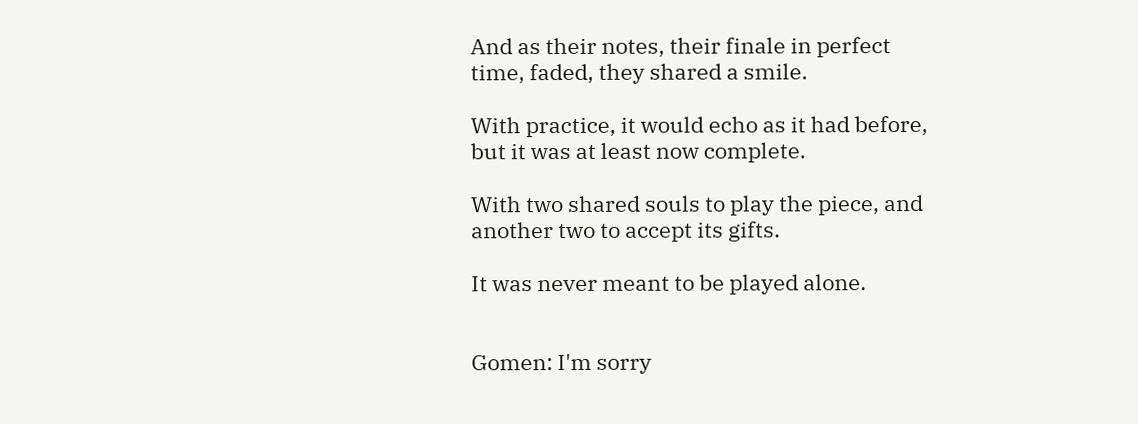And as their notes, their finale in perfect time, faded, they shared a smile.

With practice, it would echo as it had before, but it was at least now complete.

With two shared souls to play the piece, and another two to accept its gifts.

It was never meant to be played alone.


Gomen: I'm sorry